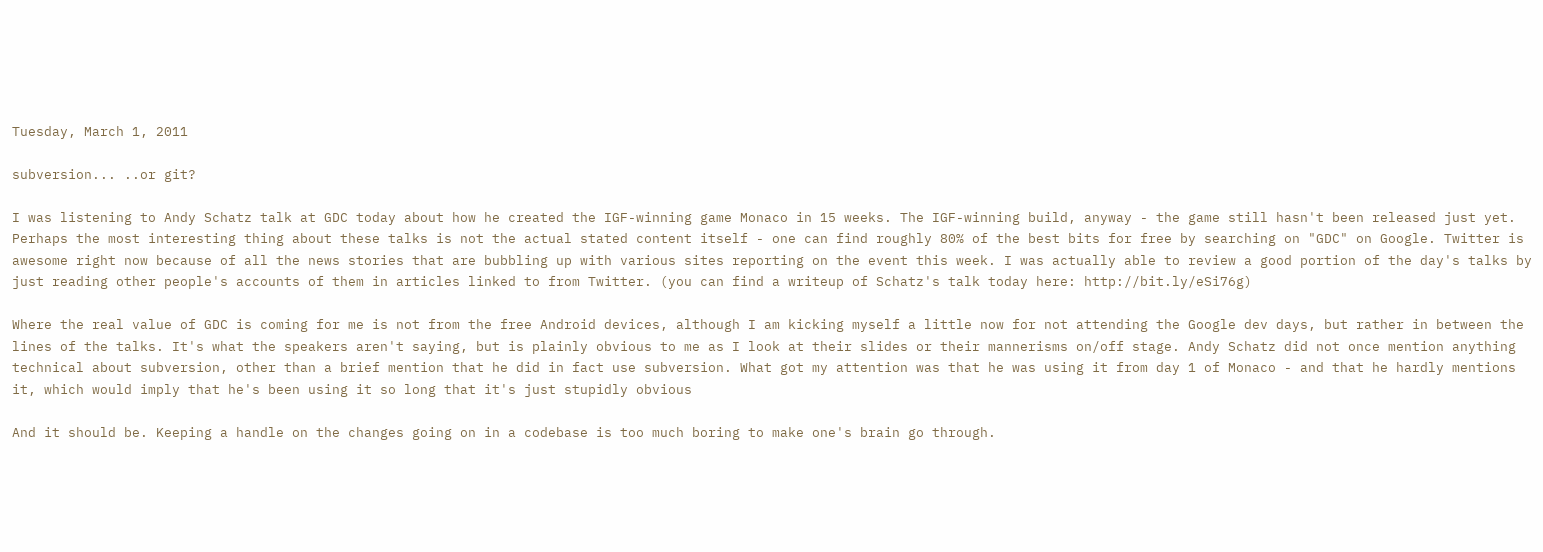Tuesday, March 1, 2011

subversion... ..or git?

I was listening to Andy Schatz talk at GDC today about how he created the IGF-winning game Monaco in 15 weeks. The IGF-winning build, anyway - the game still hasn't been released just yet. Perhaps the most interesting thing about these talks is not the actual stated content itself - one can find roughly 80% of the best bits for free by searching on "GDC" on Google. Twitter is awesome right now because of all the news stories that are bubbling up with various sites reporting on the event this week. I was actually able to review a good portion of the day's talks by just reading other people's accounts of them in articles linked to from Twitter. (you can find a writeup of Schatz's talk today here: http://bit.ly/eSi76g)

Where the real value of GDC is coming for me is not from the free Android devices, although I am kicking myself a little now for not attending the Google dev days, but rather in between the lines of the talks. It's what the speakers aren't saying, but is plainly obvious to me as I look at their slides or their mannerisms on/off stage. Andy Schatz did not once mention anything technical about subversion, other than a brief mention that he did in fact use subversion. What got my attention was that he was using it from day 1 of Monaco - and that he hardly mentions it, which would imply that he's been using it so long that it's just stupidly obvious

And it should be. Keeping a handle on the changes going on in a codebase is too much boring to make one's brain go through.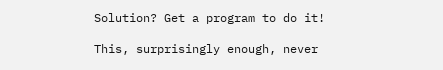Solution? Get a program to do it!

This, surprisingly enough, never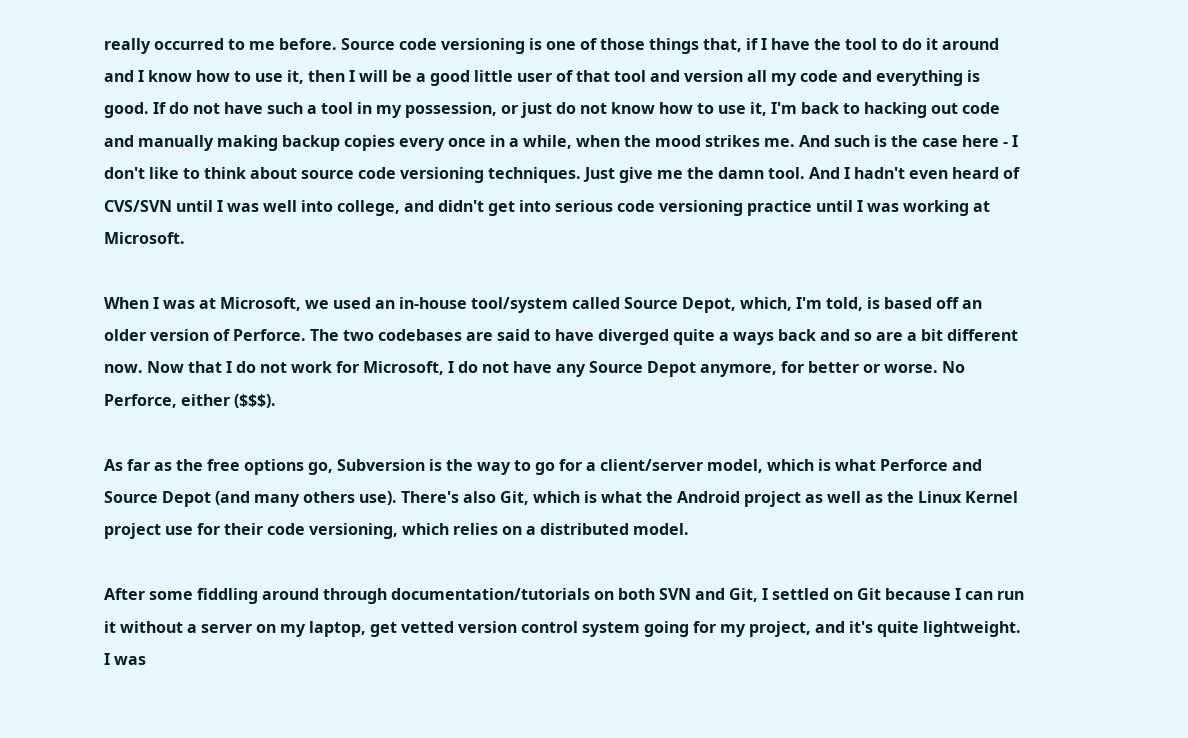really occurred to me before. Source code versioning is one of those things that, if I have the tool to do it around and I know how to use it, then I will be a good little user of that tool and version all my code and everything is good. If do not have such a tool in my possession, or just do not know how to use it, I'm back to hacking out code and manually making backup copies every once in a while, when the mood strikes me. And such is the case here - I don't like to think about source code versioning techniques. Just give me the damn tool. And I hadn't even heard of CVS/SVN until I was well into college, and didn't get into serious code versioning practice until I was working at Microsoft.

When I was at Microsoft, we used an in-house tool/system called Source Depot, which, I'm told, is based off an older version of Perforce. The two codebases are said to have diverged quite a ways back and so are a bit different now. Now that I do not work for Microsoft, I do not have any Source Depot anymore, for better or worse. No Perforce, either ($$$).

As far as the free options go, Subversion is the way to go for a client/server model, which is what Perforce and Source Depot (and many others use). There's also Git, which is what the Android project as well as the Linux Kernel project use for their code versioning, which relies on a distributed model.

After some fiddling around through documentation/tutorials on both SVN and Git, I settled on Git because I can run it without a server on my laptop, get vetted version control system going for my project, and it's quite lightweight. I was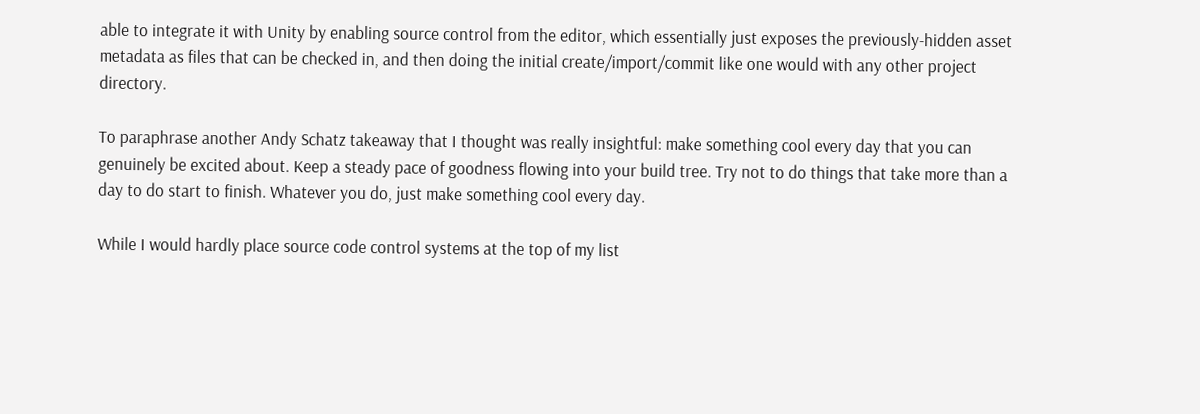able to integrate it with Unity by enabling source control from the editor, which essentially just exposes the previously-hidden asset metadata as files that can be checked in, and then doing the initial create/import/commit like one would with any other project directory.

To paraphrase another Andy Schatz takeaway that I thought was really insightful: make something cool every day that you can genuinely be excited about. Keep a steady pace of goodness flowing into your build tree. Try not to do things that take more than a day to do start to finish. Whatever you do, just make something cool every day.

While I would hardly place source code control systems at the top of my list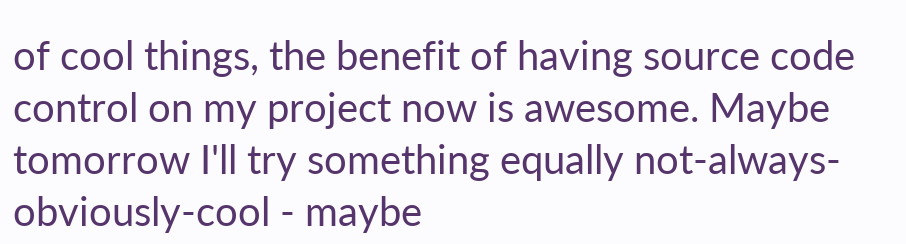of cool things, the benefit of having source code control on my project now is awesome. Maybe tomorrow I'll try something equally not-always-obviously-cool - maybe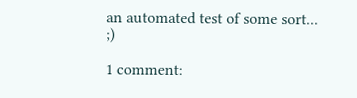an automated test of some sort... ;)

1 comment: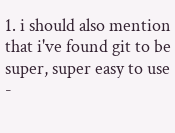1. i should also mention that i've found git to be super, super easy to use -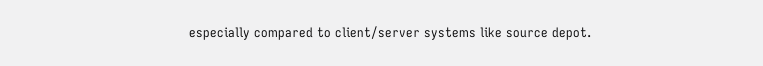especially compared to client/server systems like source depot.